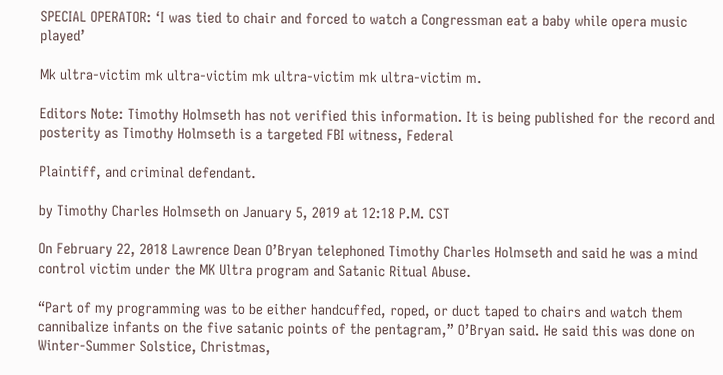SPECIAL OPERATOR: ‘I was tied to chair and forced to watch a Congressman eat a baby while opera music played’

Mk ultra-victim mk ultra-victim mk ultra-victim mk ultra-victim m.

Editors Note: Timothy Holmseth has not verified this information. It is being published for the record and posterity as Timothy Holmseth is a targeted FBI witness, Federal

Plaintiff, and criminal defendant.

by Timothy Charles Holmseth on January 5, 2019 at 12:18 P.M. CST

On February 22, 2018 Lawrence Dean O’Bryan telephoned Timothy Charles Holmseth and said he was a mind control victim under the MK Ultra program and Satanic Ritual Abuse.

“Part of my programming was to be either handcuffed, roped, or duct taped to chairs and watch them cannibalize infants on the five satanic points of the pentagram,” O’Bryan said. He said this was done on Winter-Summer Solstice, Christmas,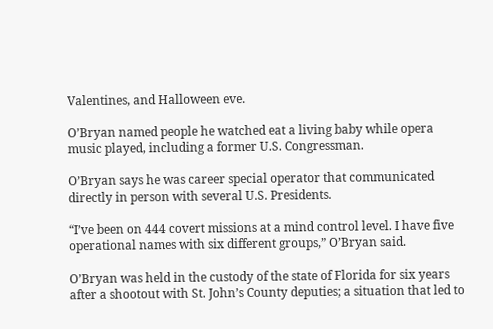Valentines, and Halloween eve.

O’Bryan named people he watched eat a living baby while opera music played, including a former U.S. Congressman.

O’Bryan says he was career special operator that communicated directly in person with several U.S. Presidents.

“I’ve been on 444 covert missions at a mind control level. I have five operational names with six different groups,” O’Bryan said.

O’Bryan was held in the custody of the state of Florida for six years after a shootout with St. John’s County deputies; a situation that led to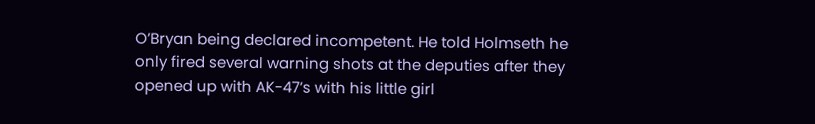O’Bryan being declared incompetent. He told Holmseth he only fired several warning shots at the deputies after they opened up with AK-47’s with his little girl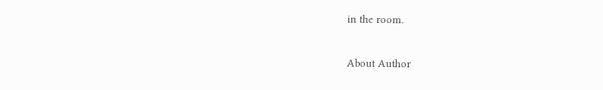in the room.

About Author